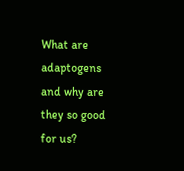What are adaptogens and why are they so good for us?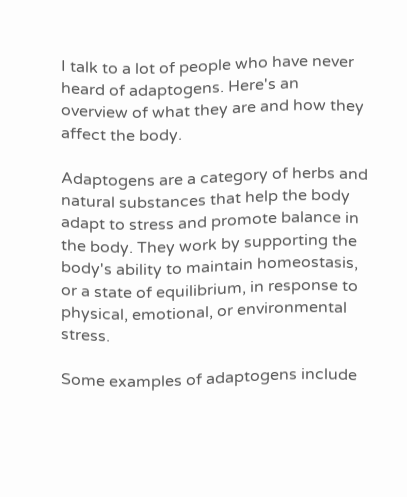I talk to a lot of people who have never heard of adaptogens. Here's an overview of what they are and how they affect the body.

Adaptogens are a category of herbs and natural substances that help the body adapt to stress and promote balance in the body. They work by supporting the body's ability to maintain homeostasis, or a state of equilibrium, in response to physical, emotional, or environmental stress.

Some examples of adaptogens include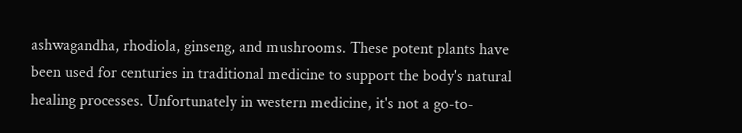ashwagandha, rhodiola, ginseng, and mushrooms. These potent plants have been used for centuries in traditional medicine to support the body's natural healing processes. Unfortunately in western medicine, it's not a go-to-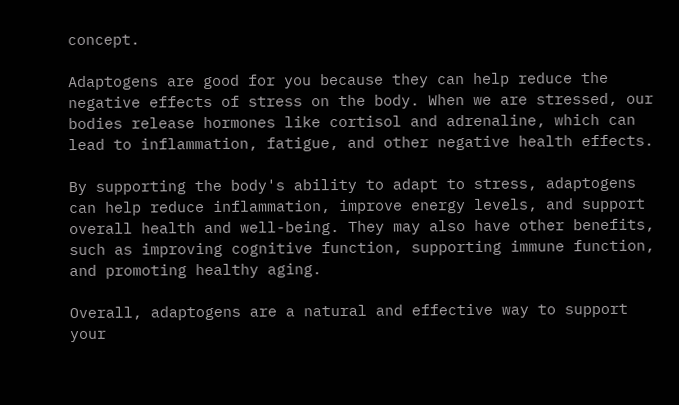concept.

Adaptogens are good for you because they can help reduce the negative effects of stress on the body. When we are stressed, our bodies release hormones like cortisol and adrenaline, which can lead to inflammation, fatigue, and other negative health effects.

By supporting the body's ability to adapt to stress, adaptogens can help reduce inflammation, improve energy levels, and support overall health and well-being. They may also have other benefits, such as improving cognitive function, supporting immune function, and promoting healthy aging.

Overall, adaptogens are a natural and effective way to support your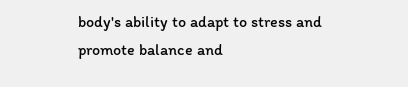body's ability to adapt to stress and promote balance and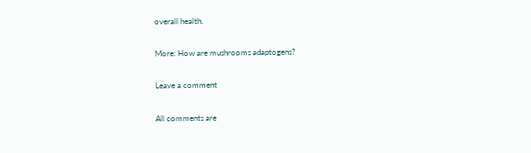overall health.

More: How are mushrooms adaptogens?

Leave a comment

All comments are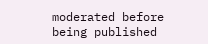moderated before being published